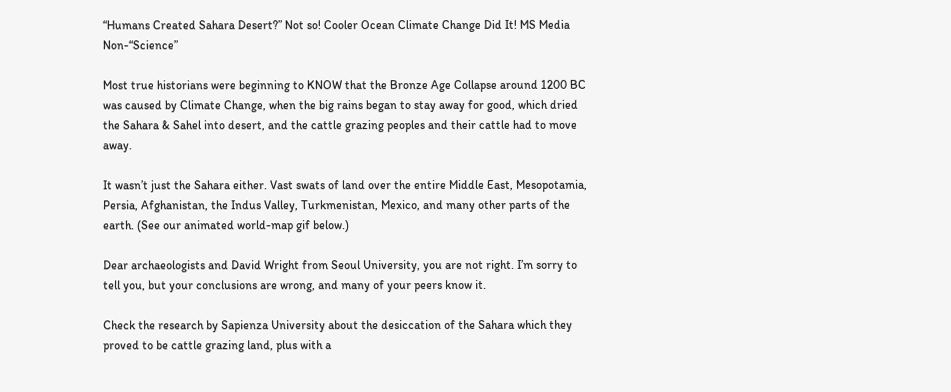“Humans Created Sahara Desert?” Not so! Cooler Ocean Climate Change Did It! MS Media Non-“Science”

Most true historians were beginning to KNOW that the Bronze Age Collapse around 1200 BC was caused by Climate Change, when the big rains began to stay away for good, which dried the Sahara & Sahel into desert, and the cattle grazing peoples and their cattle had to move away.

It wasn’t just the Sahara either. Vast swats of land over the entire Middle East, Mesopotamia, Persia, Afghanistan, the Indus Valley, Turkmenistan, Mexico, and many other parts of the earth. (See our animated world-map gif below.)

Dear archaeologists and David Wright from Seoul University, you are not right. I’m sorry to tell you, but your conclusions are wrong, and many of your peers know it.

Check the research by Sapienza University about the desiccation of the Sahara which they proved to be cattle grazing land, plus with a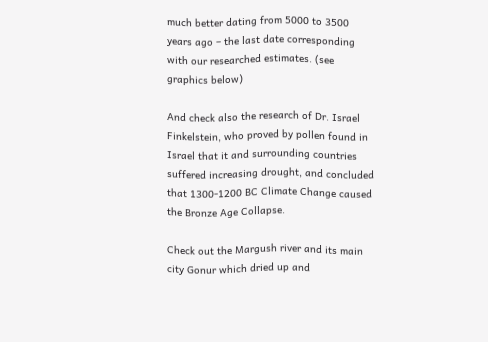much better dating from 5000 to 3500 years ago – the last date corresponding with our researched estimates. (see graphics below)

And check also the research of Dr. Israel Finkelstein, who proved by pollen found in Israel that it and surrounding countries suffered increasing drought, and concluded that 1300-1200 BC Climate Change caused the Bronze Age Collapse.

Check out the Margush river and its main city Gonur which dried up and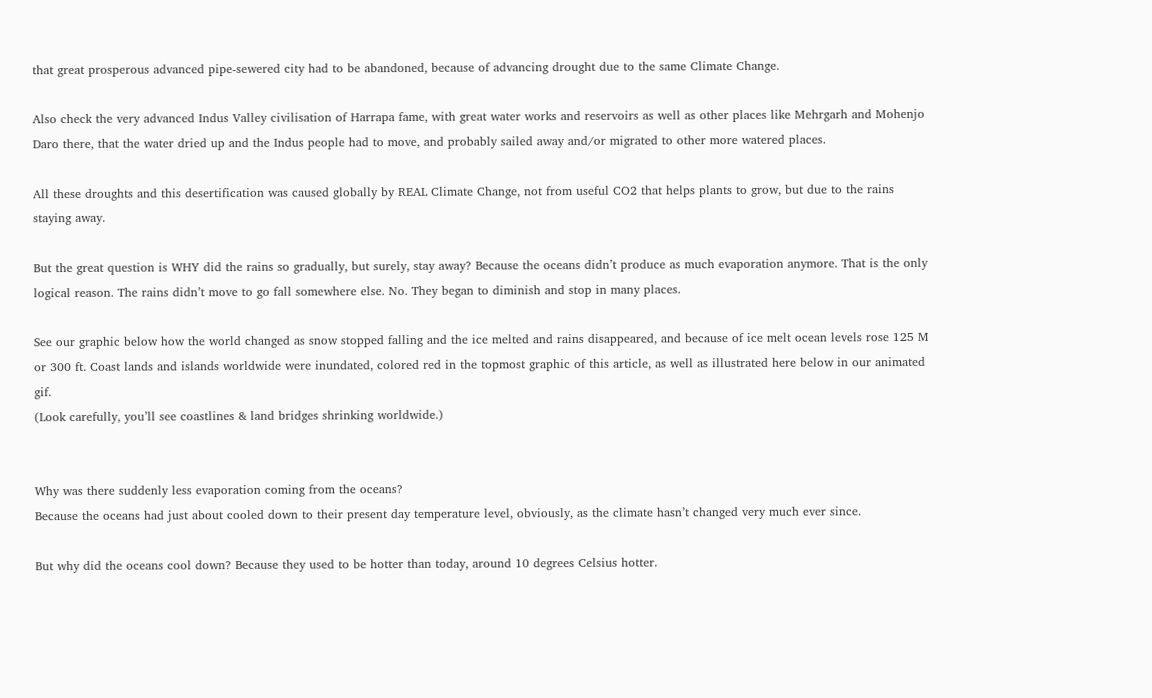that great prosperous advanced pipe-sewered city had to be abandoned, because of advancing drought due to the same Climate Change.

Also check the very advanced Indus Valley civilisation of Harrapa fame, with great water works and reservoirs as well as other places like Mehrgarh and Mohenjo Daro there, that the water dried up and the Indus people had to move, and probably sailed away and/or migrated to other more watered places.

All these droughts and this desertification was caused globally by REAL Climate Change, not from useful CO2 that helps plants to grow, but due to the rains staying away.

But the great question is WHY did the rains so gradually, but surely, stay away? Because the oceans didn’t produce as much evaporation anymore. That is the only logical reason. The rains didn’t move to go fall somewhere else. No. They began to diminish and stop in many places.

See our graphic below how the world changed as snow stopped falling and the ice melted and rains disappeared, and because of ice melt ocean levels rose 125 M or 300 ft. Coast lands and islands worldwide were inundated, colored red in the topmost graphic of this article, as well as illustrated here below in our animated gif.
(Look carefully, you’ll see coastlines & land bridges shrinking worldwide.)


Why was there suddenly less evaporation coming from the oceans?
Because the oceans had just about cooled down to their present day temperature level, obviously, as the climate hasn’t changed very much ever since.

But why did the oceans cool down? Because they used to be hotter than today, around 10 degrees Celsius hotter.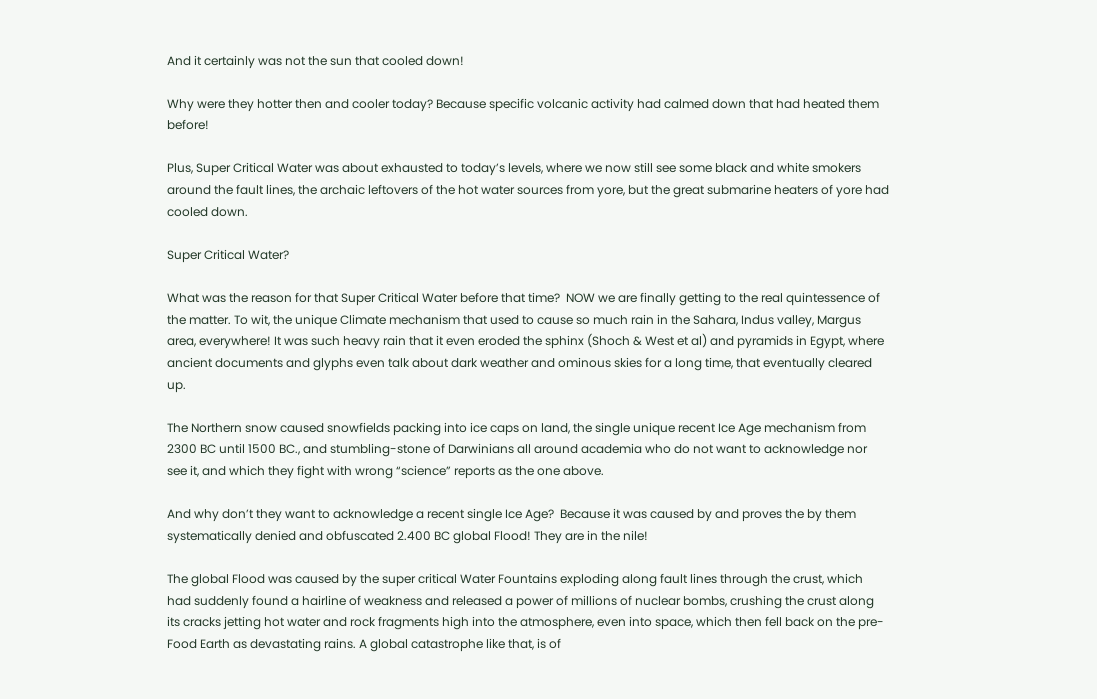And it certainly was not the sun that cooled down!

Why were they hotter then and cooler today? Because specific volcanic activity had calmed down that had heated them before!

Plus, Super Critical Water was about exhausted to today’s levels, where we now still see some black and white smokers around the fault lines, the archaic leftovers of the hot water sources from yore, but the great submarine heaters of yore had cooled down.

Super Critical Water?

What was the reason for that Super Critical Water before that time?  NOW we are finally getting to the real quintessence of the matter. To wit, the unique Climate mechanism that used to cause so much rain in the Sahara, Indus valley, Margus area, everywhere! It was such heavy rain that it even eroded the sphinx (Shoch & West et al) and pyramids in Egypt, where ancient documents and glyphs even talk about dark weather and ominous skies for a long time, that eventually cleared up.

The Northern snow caused snowfields packing into ice caps on land, the single unique recent Ice Age mechanism from 2300 BC until 1500 BC., and stumbling-stone of Darwinians all around academia who do not want to acknowledge nor see it, and which they fight with wrong “science” reports as the one above.

And why don’t they want to acknowledge a recent single Ice Age?  Because it was caused by and proves the by them systematically denied and obfuscated 2.400 BC global Flood! They are in the nile!

The global Flood was caused by the super critical Water Fountains exploding along fault lines through the crust, which had suddenly found a hairline of weakness and released a power of millions of nuclear bombs, crushing the crust along its cracks jetting hot water and rock fragments high into the atmosphere, even into space, which then fell back on the pre-Food Earth as devastating rains. A global catastrophe like that, is of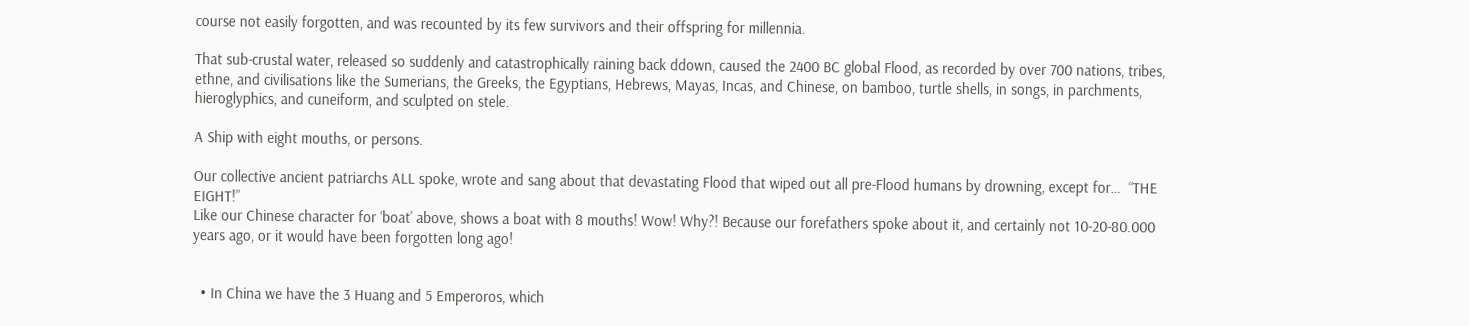course not easily forgotten, and was recounted by its few survivors and their offspring for millennia.

That sub-crustal water, released so suddenly and catastrophically raining back ddown, caused the 2400 BC global Flood, as recorded by over 700 nations, tribes, ethne, and civilisations like the Sumerians, the Greeks, the Egyptians, Hebrews, Mayas, Incas, and Chinese, on bamboo, turtle shells, in songs, in parchments, hieroglyphics, and cuneiform, and sculpted on stele.

A Ship with eight mouths, or persons.

Our collective ancient patriarchs ALL spoke, wrote and sang about that devastating Flood that wiped out all pre-Flood humans by drowning, except for…  “THE EIGHT!”
Like our Chinese character for ‘boat’ above, shows a boat with 8 mouths! Wow! Why?! Because our forefathers spoke about it, and certainly not 10-20-80.000 years ago, or it would have been forgotten long ago!


  • In China we have the 3 Huang and 5 Emperoros, which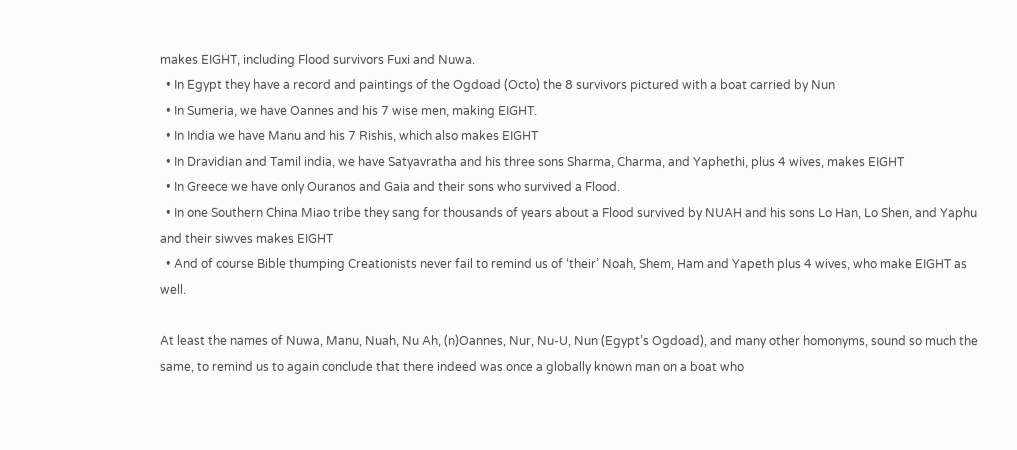makes EIGHT, including Flood survivors Fuxi and Nuwa.
  • In Egypt they have a record and paintings of the Ogdoad (Octo) the 8 survivors pictured with a boat carried by Nun
  • In Sumeria, we have Oannes and his 7 wise men, making EIGHT.
  • In India we have Manu and his 7 Rishis, which also makes EIGHT
  • In Dravidian and Tamil india, we have Satyavratha and his three sons Sharma, Charma, and Yaphethi, plus 4 wives, makes EIGHT
  • In Greece we have only Ouranos and Gaia and their sons who survived a Flood.
  • In one Southern China Miao tribe they sang for thousands of years about a Flood survived by NUAH and his sons Lo Han, Lo Shen, and Yaphu and their siwves makes EIGHT
  • And of course Bible thumping Creationists never fail to remind us of ‘their’ Noah, Shem, Ham and Yapeth plus 4 wives, who make EIGHT as well.

At least the names of Nuwa, Manu, Nuah, Nu Ah, (n)Oannes, Nur, Nu-U, Nun (Egypt’s Ogdoad), and many other homonyms, sound so much the same, to remind us to again conclude that there indeed was once a globally known man on a boat who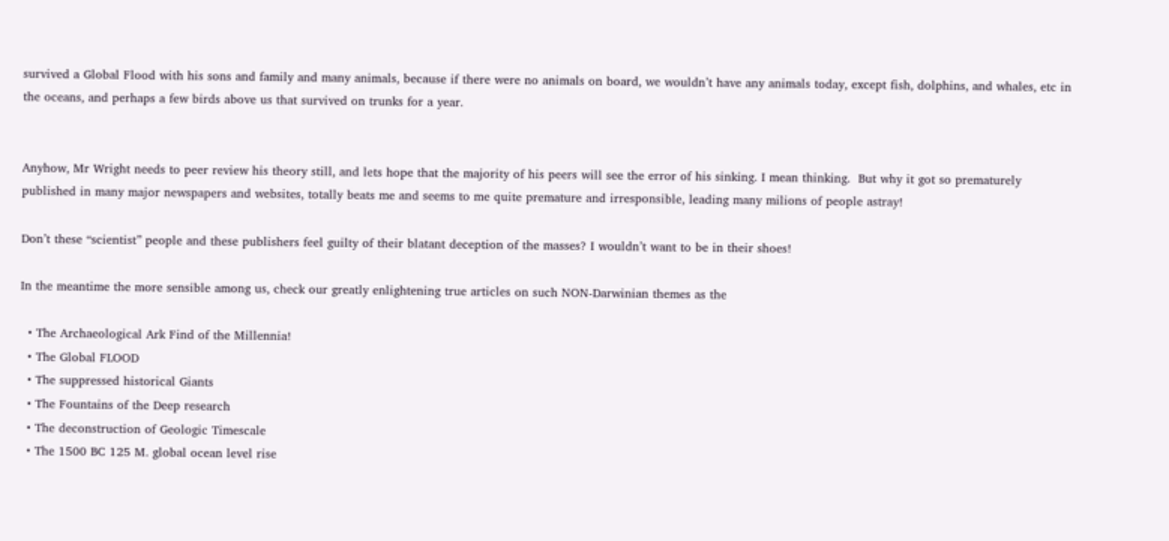survived a Global Flood with his sons and family and many animals, because if there were no animals on board, we wouldn’t have any animals today, except fish, dolphins, and whales, etc in the oceans, and perhaps a few birds above us that survived on trunks for a year.


Anyhow, Mr Wright needs to peer review his theory still, and lets hope that the majority of his peers will see the error of his sinking. I mean thinking.  But why it got so prematurely published in many major newspapers and websites, totally beats me and seems to me quite premature and irresponsible, leading many milions of people astray!

Don’t these “scientist” people and these publishers feel guilty of their blatant deception of the masses? I wouldn’t want to be in their shoes!

In the meantime the more sensible among us, check our greatly enlightening true articles on such NON-Darwinian themes as the

  • The Archaeological Ark Find of the Millennia!
  • The Global FLOOD
  • The suppressed historical Giants
  • The Fountains of the Deep research
  • The deconstruction of Geologic Timescale
  • The 1500 BC 125 M. global ocean level rise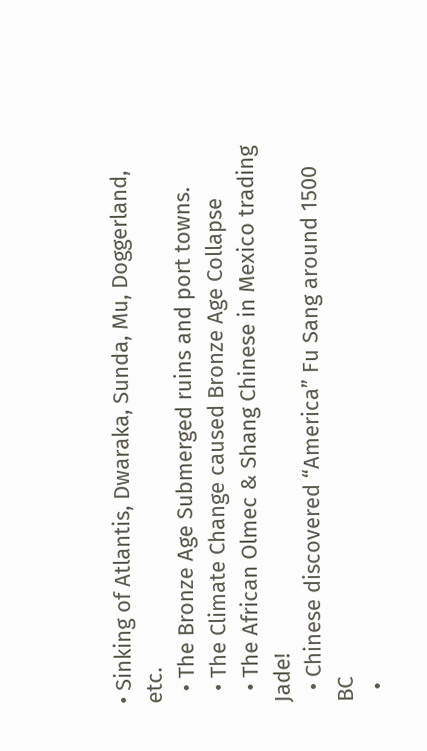• Sinking of Atlantis, Dwaraka, Sunda, Mu, Doggerland, etc.
  • The Bronze Age Submerged ruins and port towns.
  • The Climate Change caused Bronze Age Collapse
  • The African Olmec & Shang Chinese in Mexico trading Jade!
  • Chinese discovered “America” Fu Sang around 1500 BC
  •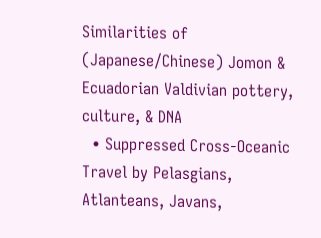Similarities of (Japanese/Chinese) Jomon & Ecuadorian Valdivian pottery, culture, & DNA
  • Suppressed Cross-Oceanic Travel by Pelasgians, Atlanteans, Javans,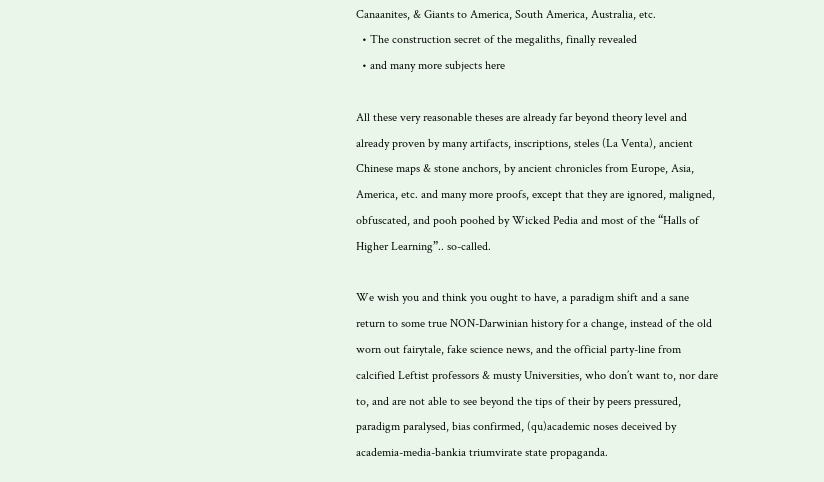Canaanites, & Giants to America, South America, Australia, etc.
  • The construction secret of the megaliths, finally revealed
  • and many more subjects here

All these very reasonable theses are already far beyond theory level and already proven by many artifacts, inscriptions, steles (La Venta), ancient Chinese maps & stone anchors, by ancient chronicles from Europe, Asia, America, etc. and many more proofs, except that they are ignored, maligned, obfuscated, and pooh poohed by Wicked Pedia and most of the “Halls of Higher Learning”.. so-called.

We wish you and think you ought to have, a paradigm shift and a sane return to some true NON-Darwinian history for a change, instead of the old worn out fairytale, fake science news, and the official party-line from calcified Leftist professors & musty Universities, who don’t want to, nor dare to, and are not able to see beyond the tips of their by peers pressured, paradigm paralysed, bias confirmed, (qu)academic noses deceived by academia-media-bankia triumvirate state propaganda.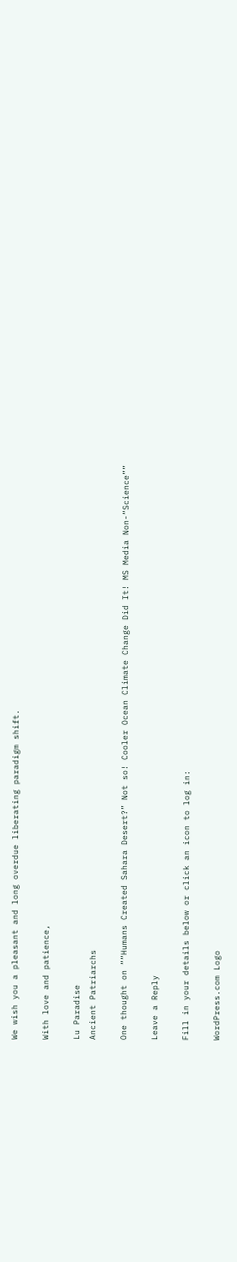We wish you a pleasant and long overdue liberating paradigm shift.

With love and patience,

Lu Paradise
Ancient Patriarchs

One thought on ““Humans Created Sahara Desert?” Not so! Cooler Ocean Climate Change Did It! MS Media Non-“Science””

Leave a Reply

Fill in your details below or click an icon to log in:

WordPress.com Logo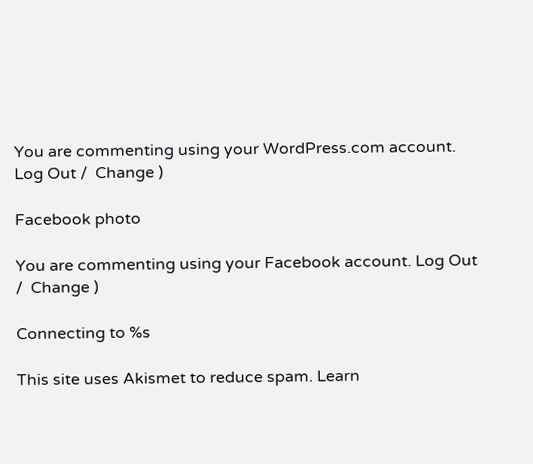You are commenting using your WordPress.com account. Log Out /  Change )

Facebook photo

You are commenting using your Facebook account. Log Out /  Change )

Connecting to %s

This site uses Akismet to reduce spam. Learn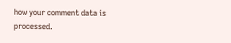how your comment data is processed.